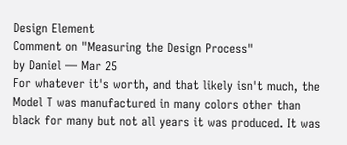Design Element
Comment on "Measuring the Design Process"
by Daniel — Mar 25
For whatever it's worth, and that likely isn't much, the Model T was manufactured in many colors other than black for many but not all years it was produced. It was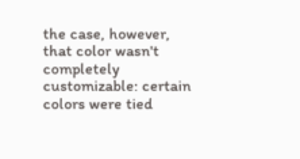the case, however, that color wasn't completely customizable: certain colors were tied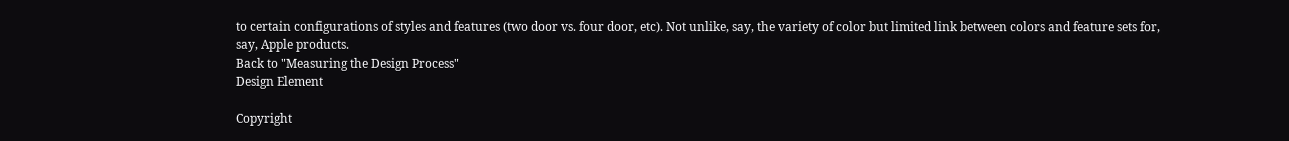to certain configurations of styles and features (two door vs. four door, etc). Not unlike, say, the variety of color but limited link between colors and feature sets for, say, Apple products.
Back to "Measuring the Design Process"
Design Element

Copyright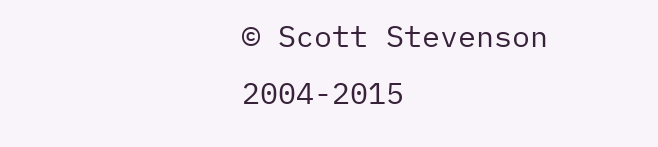© Scott Stevenson 2004-2015